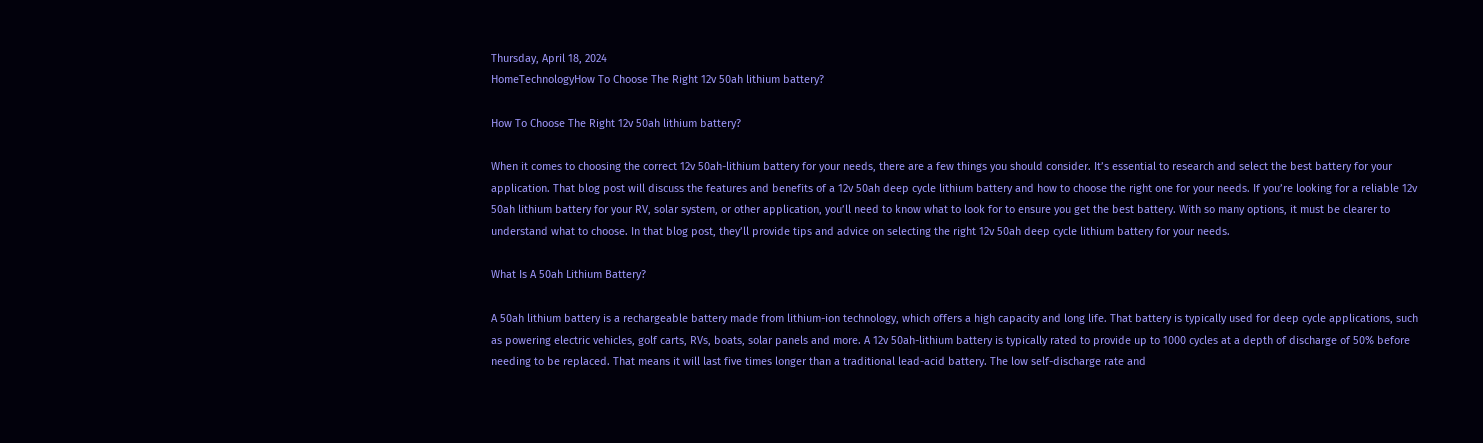Thursday, April 18, 2024
HomeTechnologyHow To Choose The Right 12v 50ah lithium battery?

How To Choose The Right 12v 50ah lithium battery?

When it comes to choosing the correct 12v 50ah-lithium battery for your needs, there are a few things you should consider. It’s essential to research and select the best battery for your application. That blog post will discuss the features and benefits of a 12v 50ah deep cycle lithium battery and how to choose the right one for your needs. If you’re looking for a reliable 12v 50ah lithium battery for your RV, solar system, or other application, you’ll need to know what to look for to ensure you get the best battery. With so many options, it must be clearer to understand what to choose. In that blog post, they’ll provide tips and advice on selecting the right 12v 50ah deep cycle lithium battery for your needs.

What Is A 50ah Lithium Battery?

A 50ah lithium battery is a rechargeable battery made from lithium-ion technology, which offers a high capacity and long life. That battery is typically used for deep cycle applications, such as powering electric vehicles, golf carts, RVs, boats, solar panels and more. A 12v 50ah-lithium battery is typically rated to provide up to 1000 cycles at a depth of discharge of 50% before needing to be replaced. That means it will last five times longer than a traditional lead-acid battery. The low self-discharge rate and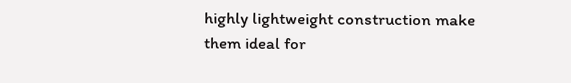highly lightweight construction make them ideal for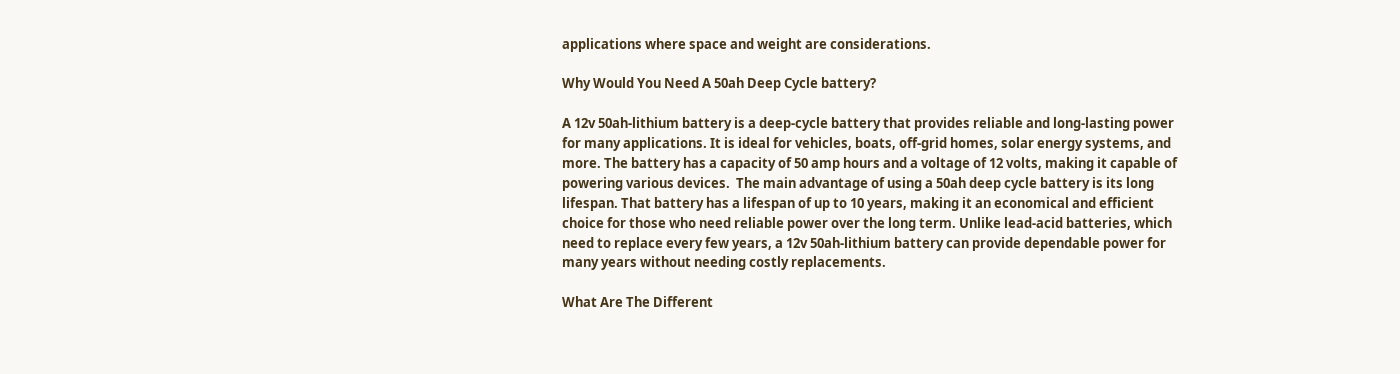applications where space and weight are considerations.

Why Would You Need A 50ah Deep Cycle battery?

A 12v 50ah-lithium battery is a deep-cycle battery that provides reliable and long-lasting power for many applications. It is ideal for vehicles, boats, off-grid homes, solar energy systems, and more. The battery has a capacity of 50 amp hours and a voltage of 12 volts, making it capable of powering various devices.  The main advantage of using a 50ah deep cycle battery is its long lifespan. That battery has a lifespan of up to 10 years, making it an economical and efficient choice for those who need reliable power over the long term. Unlike lead-acid batteries, which need to replace every few years, a 12v 50ah-lithium battery can provide dependable power for many years without needing costly replacements.

What Are The Different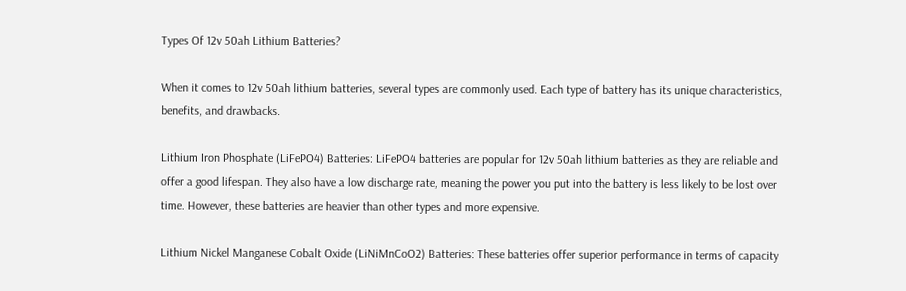Types Of 12v 50ah Lithium Batteries?

When it comes to 12v 50ah lithium batteries, several types are commonly used. Each type of battery has its unique characteristics, benefits, and drawbacks.

Lithium Iron Phosphate (LiFePO4) Batteries: LiFePO4 batteries are popular for 12v 50ah lithium batteries as they are reliable and offer a good lifespan. They also have a low discharge rate, meaning the power you put into the battery is less likely to be lost over time. However, these batteries are heavier than other types and more expensive.

Lithium Nickel Manganese Cobalt Oxide (LiNiMnCoO2) Batteries: These batteries offer superior performance in terms of capacity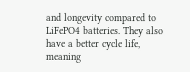and longevity compared to LiFePO4 batteries. They also have a better cycle life, meaning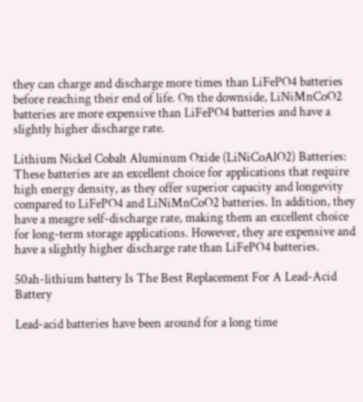they can charge and discharge more times than LiFePO4 batteries before reaching their end of life. On the downside, LiNiMnCoO2 batteries are more expensive than LiFePO4 batteries and have a slightly higher discharge rate.

Lithium Nickel Cobalt Aluminum Oxide (LiNiCoAlO2) Batteries: These batteries are an excellent choice for applications that require high energy density, as they offer superior capacity and longevity compared to LiFePO4 and LiNiMnCoO2 batteries. In addition, they have a meagre self-discharge rate, making them an excellent choice for long-term storage applications. However, they are expensive and have a slightly higher discharge rate than LiFePO4 batteries.

50ah-lithium battery Is The Best Replacement For A Lead-Acid Battery

Lead-acid batteries have been around for a long time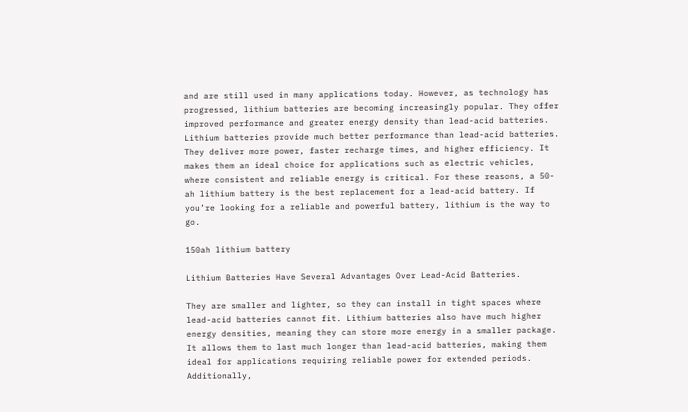and are still used in many applications today. However, as technology has progressed, lithium batteries are becoming increasingly popular. They offer improved performance and greater energy density than lead-acid batteries. Lithium batteries provide much better performance than lead-acid batteries. They deliver more power, faster recharge times, and higher efficiency. It makes them an ideal choice for applications such as electric vehicles, where consistent and reliable energy is critical. For these reasons, a 50-ah lithium battery is the best replacement for a lead-acid battery. If you’re looking for a reliable and powerful battery, lithium is the way to go.

150ah lithium battery

Lithium Batteries Have Several Advantages Over Lead-Acid Batteries.

They are smaller and lighter, so they can install in tight spaces where lead-acid batteries cannot fit. Lithium batteries also have much higher energy densities, meaning they can store more energy in a smaller package. It allows them to last much longer than lead-acid batteries, making them ideal for applications requiring reliable power for extended periods. Additionally,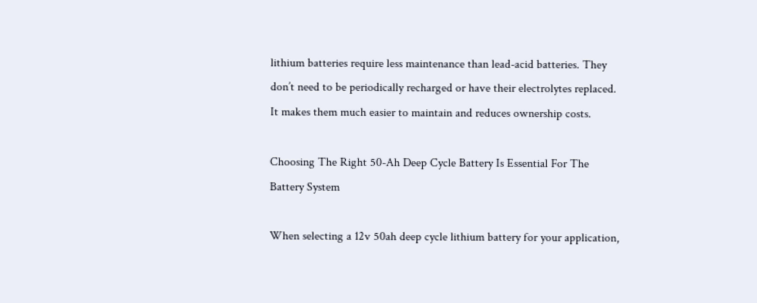lithium batteries require less maintenance than lead-acid batteries. They don’t need to be periodically recharged or have their electrolytes replaced. It makes them much easier to maintain and reduces ownership costs.

Choosing The Right 50-Ah Deep Cycle Battery Is Essential For The Battery System

When selecting a 12v 50ah deep cycle lithium battery for your application,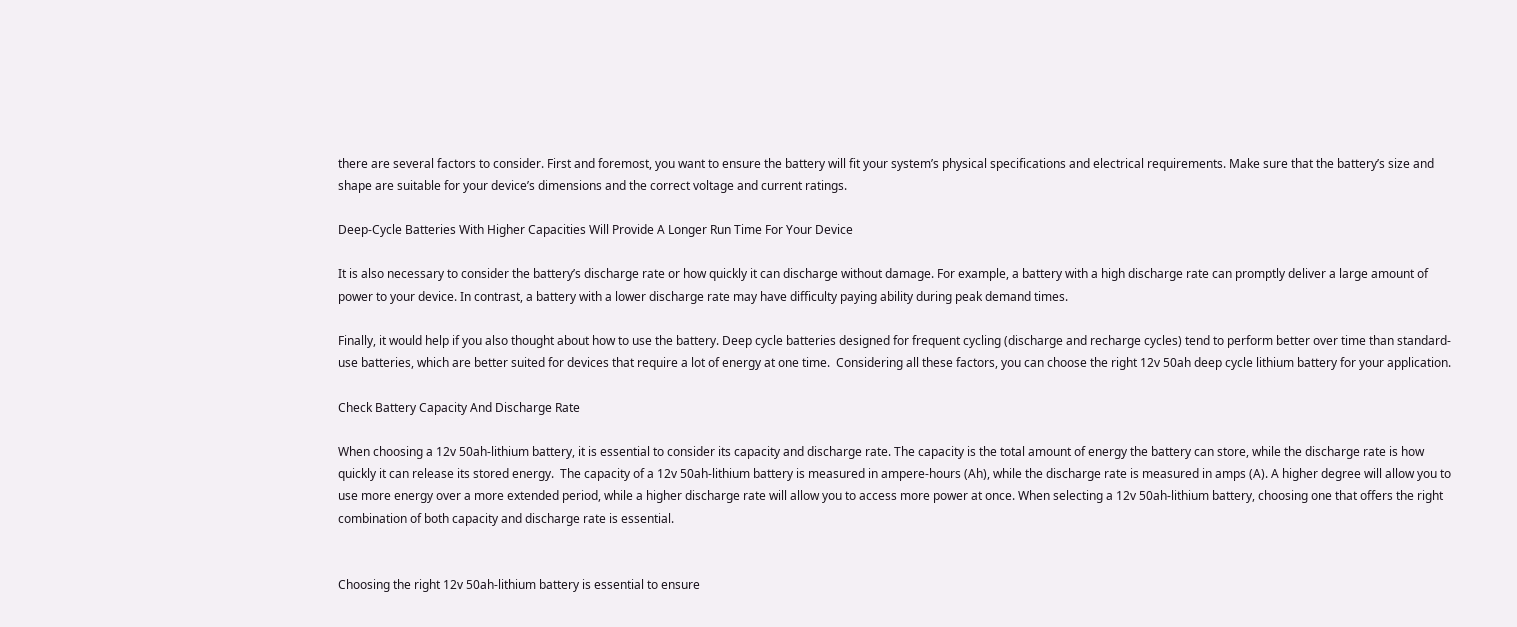there are several factors to consider. First and foremost, you want to ensure the battery will fit your system’s physical specifications and electrical requirements. Make sure that the battery’s size and shape are suitable for your device’s dimensions and the correct voltage and current ratings.

Deep-Cycle Batteries With Higher Capacities Will Provide A Longer Run Time For Your Device

It is also necessary to consider the battery’s discharge rate or how quickly it can discharge without damage. For example, a battery with a high discharge rate can promptly deliver a large amount of power to your device. In contrast, a battery with a lower discharge rate may have difficulty paying ability during peak demand times.

Finally, it would help if you also thought about how to use the battery. Deep cycle batteries designed for frequent cycling (discharge and recharge cycles) tend to perform better over time than standard-use batteries, which are better suited for devices that require a lot of energy at one time.  Considering all these factors, you can choose the right 12v 50ah deep cycle lithium battery for your application.

Check Battery Capacity And Discharge Rate

When choosing a 12v 50ah-lithium battery, it is essential to consider its capacity and discharge rate. The capacity is the total amount of energy the battery can store, while the discharge rate is how quickly it can release its stored energy.  The capacity of a 12v 50ah-lithium battery is measured in ampere-hours (Ah), while the discharge rate is measured in amps (A). A higher degree will allow you to use more energy over a more extended period, while a higher discharge rate will allow you to access more power at once. When selecting a 12v 50ah-lithium battery, choosing one that offers the right combination of both capacity and discharge rate is essential.


Choosing the right 12v 50ah-lithium battery is essential to ensure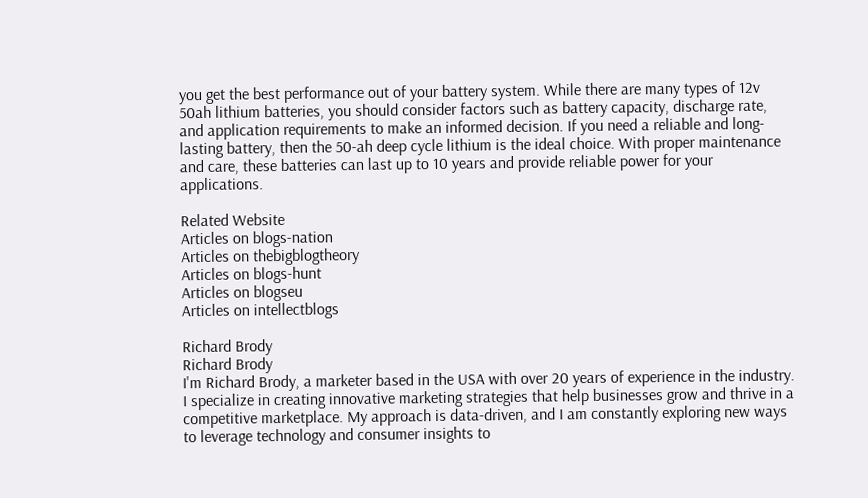you get the best performance out of your battery system. While there are many types of 12v 50ah lithium batteries, you should consider factors such as battery capacity, discharge rate, and application requirements to make an informed decision. If you need a reliable and long-lasting battery, then the 50-ah deep cycle lithium is the ideal choice. With proper maintenance and care, these batteries can last up to 10 years and provide reliable power for your applications.

Related Website
Articles on blogs-nation
Articles on thebigblogtheory
Articles on blogs-hunt
Articles on blogseu
Articles on intellectblogs

Richard Brody
Richard Brody
I'm Richard Brody, a marketer based in the USA with over 20 years of experience in the industry. I specialize in creating innovative marketing strategies that help businesses grow and thrive in a competitive marketplace. My approach is data-driven, and I am constantly exploring new ways to leverage technology and consumer insights to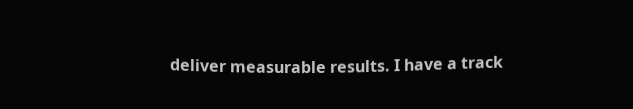deliver measurable results. I have a track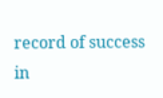record of success in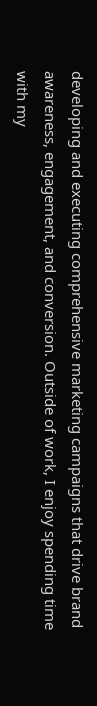developing and executing comprehensive marketing campaigns that drive brand awareness, engagement, and conversion. Outside of work, I enjoy spending time with my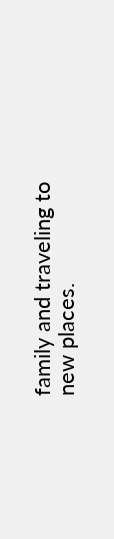family and traveling to new places.